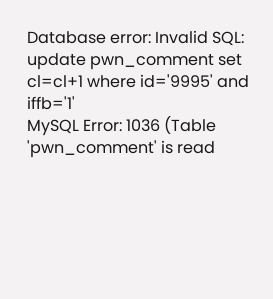Database error: Invalid SQL: update pwn_comment set cl=cl+1 where id='9995' and iffb='1'
MySQL Error: 1036 (Table 'pwn_comment' is read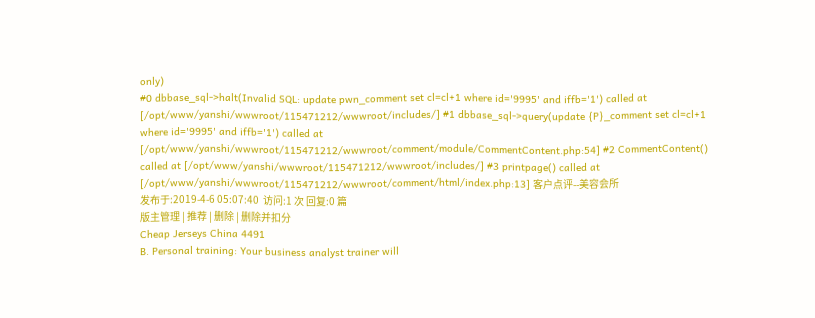only)
#0 dbbase_sql->halt(Invalid SQL: update pwn_comment set cl=cl+1 where id='9995' and iffb='1') called at [/opt/www/yanshi/wwwroot/115471212/wwwroot/includes/] #1 dbbase_sql->query(update {P}_comment set cl=cl+1 where id='9995' and iffb='1') called at [/opt/www/yanshi/wwwroot/115471212/wwwroot/comment/module/CommentContent.php:54] #2 CommentContent() called at [/opt/www/yanshi/wwwroot/115471212/wwwroot/includes/] #3 printpage() called at [/opt/www/yanshi/wwwroot/115471212/wwwroot/comment/html/index.php:13] 客户点评--美容会所
发布于:2019-4-6 05:07:40  访问:1 次 回复:0 篇
版主管理 | 推荐 | 删除 | 删除并扣分
Cheap Jerseys China 4491
B. Personal training: Your business analyst trainer will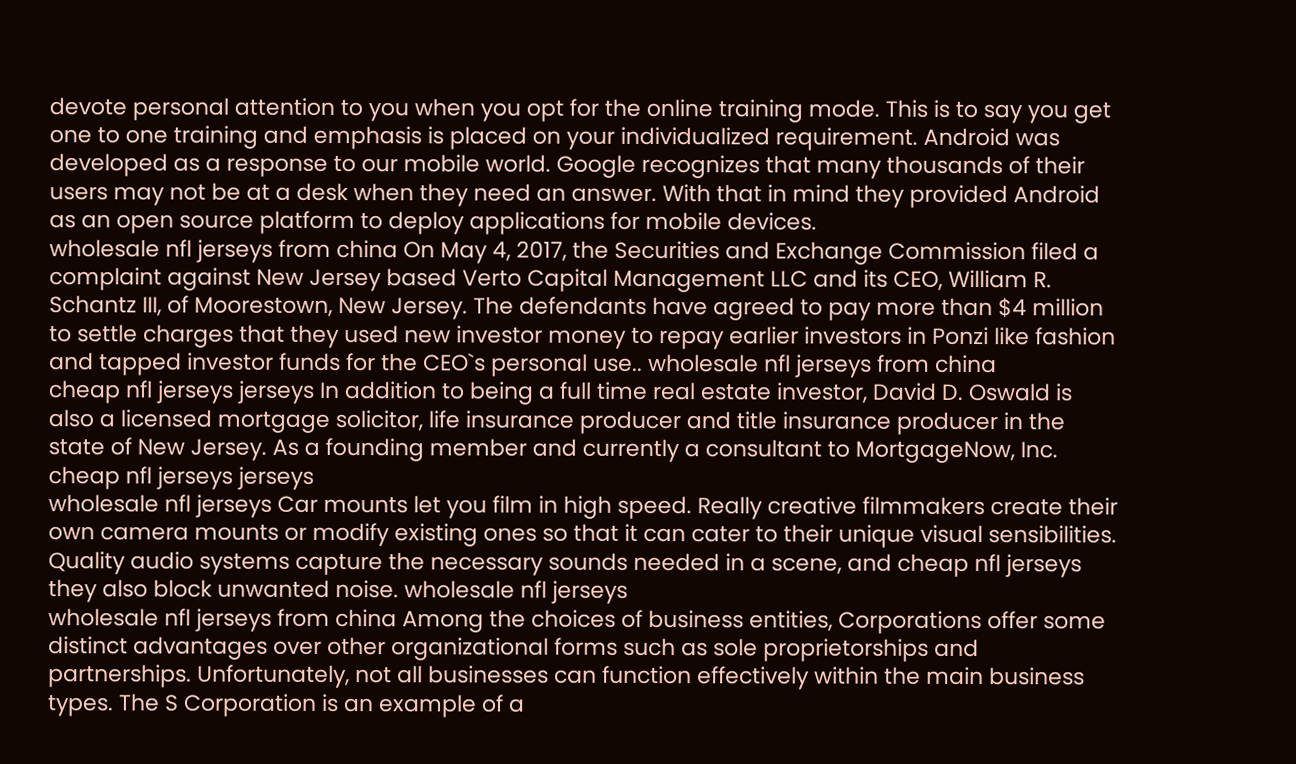devote personal attention to you when you opt for the online training mode. This is to say you get one to one training and emphasis is placed on your individualized requirement. Android was developed as a response to our mobile world. Google recognizes that many thousands of their users may not be at a desk when they need an answer. With that in mind they provided Android as an open source platform to deploy applications for mobile devices.
wholesale nfl jerseys from china On May 4, 2017, the Securities and Exchange Commission filed a complaint against New Jersey based Verto Capital Management LLC and its CEO, William R. Schantz III, of Moorestown, New Jersey. The defendants have agreed to pay more than $4 million to settle charges that they used new investor money to repay earlier investors in Ponzi like fashion and tapped investor funds for the CEO`s personal use.. wholesale nfl jerseys from china
cheap nfl jerseys jerseys In addition to being a full time real estate investor, David D. Oswald is also a licensed mortgage solicitor, life insurance producer and title insurance producer in the state of New Jersey. As a founding member and currently a consultant to MortgageNow, Inc. cheap nfl jerseys jerseys
wholesale nfl jerseys Car mounts let you film in high speed. Really creative filmmakers create their own camera mounts or modify existing ones so that it can cater to their unique visual sensibilities. Quality audio systems capture the necessary sounds needed in a scene, and cheap nfl jerseys they also block unwanted noise. wholesale nfl jerseys
wholesale nfl jerseys from china Among the choices of business entities, Corporations offer some distinct advantages over other organizational forms such as sole proprietorships and partnerships. Unfortunately, not all businesses can function effectively within the main business types. The S Corporation is an example of a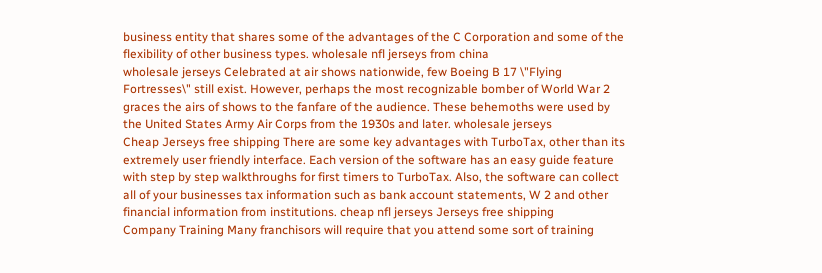business entity that shares some of the advantages of the C Corporation and some of the flexibility of other business types. wholesale nfl jerseys from china
wholesale jerseys Celebrated at air shows nationwide, few Boeing B 17 \"Flying Fortresses\" still exist. However, perhaps the most recognizable bomber of World War 2 graces the airs of shows to the fanfare of the audience. These behemoths were used by the United States Army Air Corps from the 1930s and later. wholesale jerseys
Cheap Jerseys free shipping There are some key advantages with TurboTax, other than its extremely user friendly interface. Each version of the software has an easy guide feature with step by step walkthroughs for first timers to TurboTax. Also, the software can collect all of your businesses tax information such as bank account statements, W 2 and other financial information from institutions. cheap nfl jerseys Jerseys free shipping
Company Training Many franchisors will require that you attend some sort of training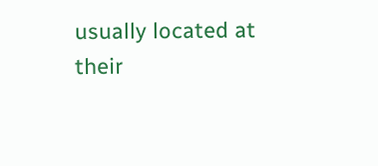usually located at their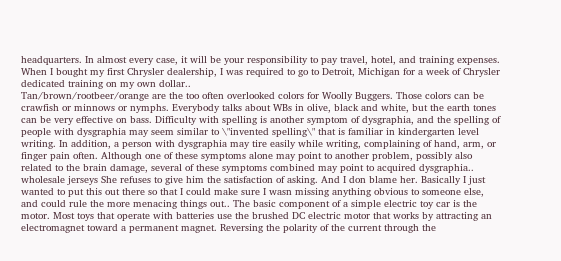headquarters. In almost every case, it will be your responsibility to pay travel, hotel, and training expenses. When I bought my first Chrysler dealership, I was required to go to Detroit, Michigan for a week of Chrysler dedicated training on my own dollar..
Tan/brown/rootbeer/orange are the too often overlooked colors for Woolly Buggers. Those colors can be crawfish or minnows or nymphs. Everybody talks about WBs in olive, black and white, but the earth tones can be very effective on bass. Difficulty with spelling is another symptom of dysgraphia, and the spelling of people with dysgraphia may seem similar to \"invented spelling\" that is familiar in kindergarten level writing. In addition, a person with dysgraphia may tire easily while writing, complaining of hand, arm, or finger pain often. Although one of these symptoms alone may point to another problem, possibly also related to the brain damage, several of these symptoms combined may point to acquired dysgraphia..
wholesale jerseys She refuses to give him the satisfaction of asking. And I don blame her. Basically I just wanted to put this out there so that I could make sure I wasn missing anything obvious to someone else, and could rule the more menacing things out.. The basic component of a simple electric toy car is the motor. Most toys that operate with batteries use the brushed DC electric motor that works by attracting an electromagnet toward a permanent magnet. Reversing the polarity of the current through the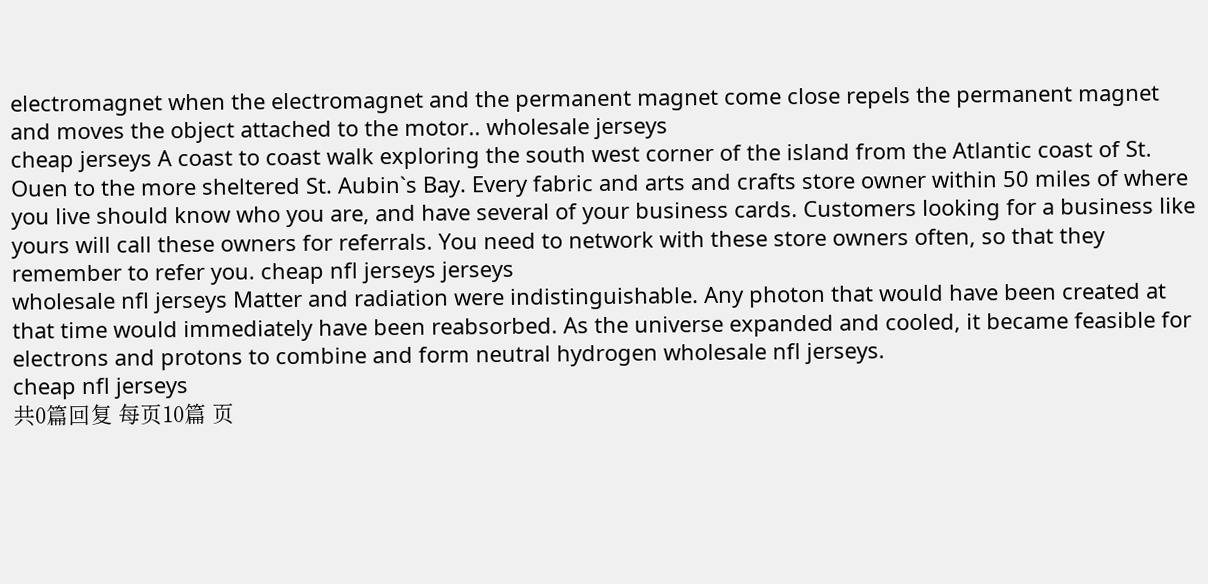electromagnet when the electromagnet and the permanent magnet come close repels the permanent magnet and moves the object attached to the motor.. wholesale jerseys
cheap jerseys A coast to coast walk exploring the south west corner of the island from the Atlantic coast of St. Ouen to the more sheltered St. Aubin`s Bay. Every fabric and arts and crafts store owner within 50 miles of where you live should know who you are, and have several of your business cards. Customers looking for a business like yours will call these owners for referrals. You need to network with these store owners often, so that they remember to refer you. cheap nfl jerseys jerseys
wholesale nfl jerseys Matter and radiation were indistinguishable. Any photon that would have been created at that time would immediately have been reabsorbed. As the universe expanded and cooled, it became feasible for electrons and protons to combine and form neutral hydrogen wholesale nfl jerseys.
cheap nfl jerseys
共0篇回复 每页10篇 页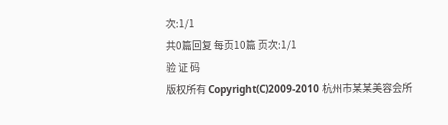次:1/1
共0篇回复 每页10篇 页次:1/1
验 证 码
版权所有 Copyright(C)2009-2010 杭州市某某美容会所